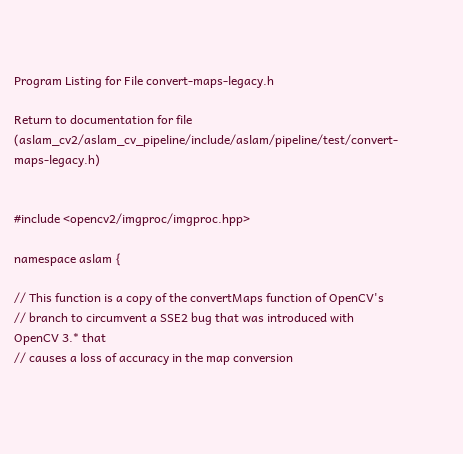Program Listing for File convert-maps-legacy.h

Return to documentation for file (aslam_cv2/aslam_cv_pipeline/include/aslam/pipeline/test/convert-maps-legacy.h)


#include <opencv2/imgproc/imgproc.hpp>

namespace aslam {

// This function is a copy of the convertMaps function of OpenCV's
// branch to circumvent a SSE2 bug that was introduced with OpenCV 3.* that
// causes a loss of accuracy in the map conversion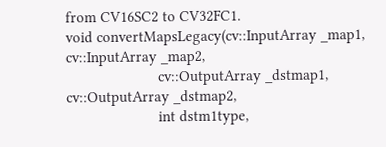from CV16SC2 to CV32FC1.
void convertMapsLegacy(cv::InputArray _map1, cv::InputArray _map2,
                       cv::OutputArray _dstmap1, cv::OutputArray _dstmap2,
                       int dstm1type,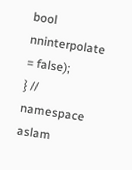bool nninterpolate = false);
} // namespace aslam